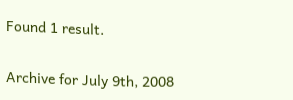Found 1 result.

Archive for July 9th, 2008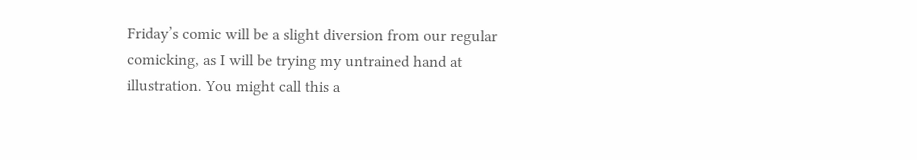Friday’s comic will be a slight diversion from our regular comicking, as I will be trying my untrained hand at illustration. You might call this a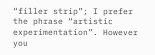“filler strip”; I prefer the phrase “artistic experimentation”. However you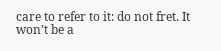care to refer to it: do not fret. It won’t be a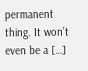permanent thing. It won’t even be a […]